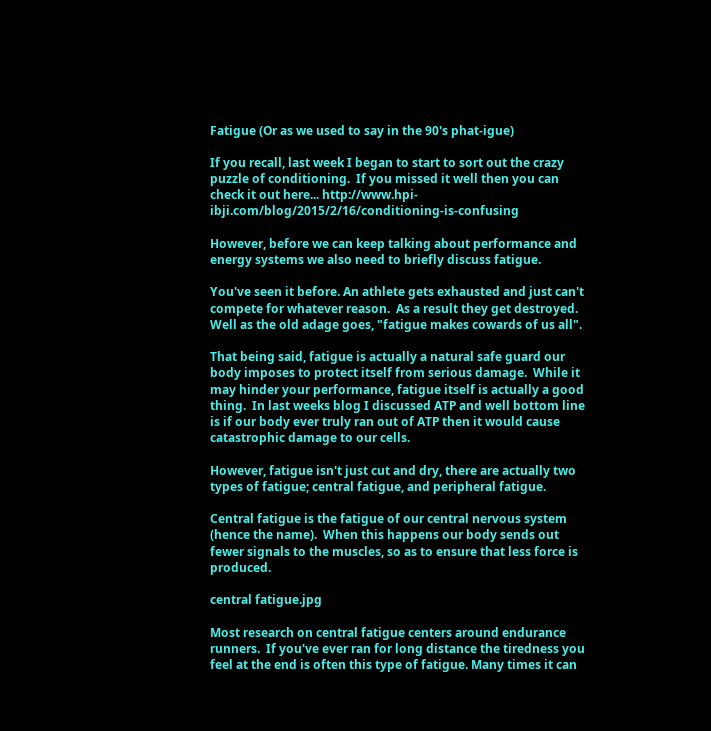Fatigue (Or as we used to say in the 90's phat-igue)

If you recall, last week I began to start to sort out the crazy puzzle of conditioning.  If you missed it well then you can check it out here... http://www.hpi-ibji.com/blog/2015/2/16/conditioning-is-confusing

However, before we can keep talking about performance and energy systems we also need to briefly discuss fatigue.

You've seen it before. An athlete gets exhausted and just can't compete for whatever reason.  As a result they get destroyed.  Well as the old adage goes, "fatigue makes cowards of us all".

That being said, fatigue is actually a natural safe guard our body imposes to protect itself from serious damage.  While it may hinder your performance, fatigue itself is actually a good thing.  In last weeks blog I discussed ATP and well bottom line is if our body ever truly ran out of ATP then it would cause catastrophic damage to our cells.

However, fatigue isn't just cut and dry, there are actually two types of fatigue; central fatigue, and peripheral fatigue.

Central fatigue is the fatigue of our central nervous system (hence the name).  When this happens our body sends out fewer signals to the muscles, so as to ensure that less force is produced.

central fatigue.jpg

Most research on central fatigue centers around endurance runners.  If you've ever ran for long distance the tiredness you feel at the end is often this type of fatigue. Many times it can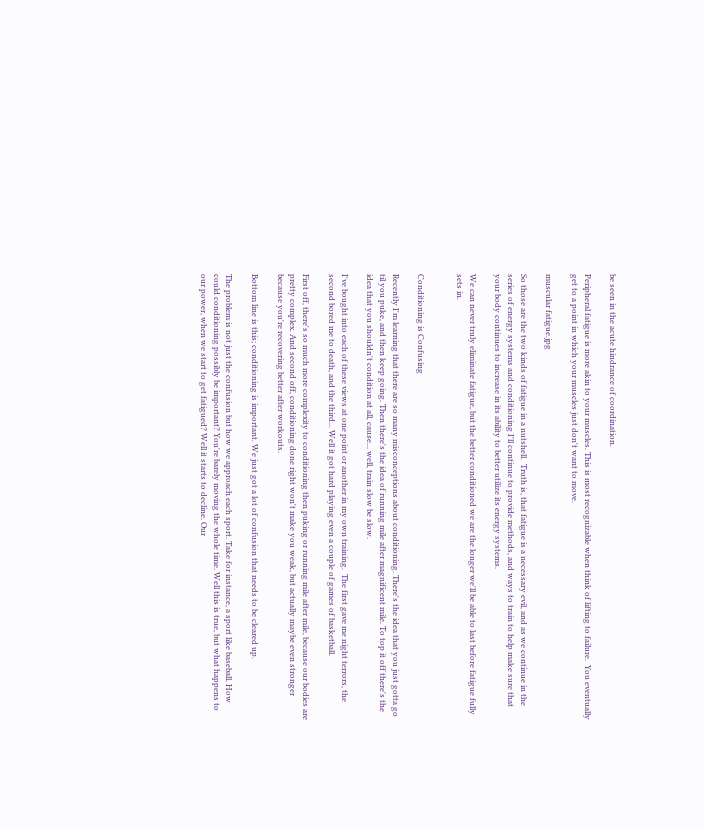be seen in the acute hindrance of coordination.

Peripheral fatigue is more akin to your muscles. This is most recognizable when think of lifting to failure.  You eventually get to a point in which your muscles just don't want to move.

muscular fatigue.jpg

So those are the two kinds of fatigue in a nutshell.  Truth is, that fatigue is a necessary evil, and as we continue in the series of energy systems and conditioning I'll continue to provide methods, and ways to train to help make sure that your body continues to increase in its ability to better utilize its energy systems.

We can never truly eliminate fatigue, but the better conditioned we are the longer we'll be able to last before fatigue fully sets in.


Conditioning is Confusing

Recently I'm learning that there are so many misconceptions about conditioning. There's the idea that you just gotta go til you puke, and then keep going. Then there's the idea of running mile after magnificent mile. To top it off there's the idea that you shouldn't condition at all, cause... well, train slow be slow.

I've bought into each of these views at one point or another in my own training.  The first gave me night terrors, the second bored me to death, and the third... Well it got hard playing even a couple of games of basketball.

First off, there's so much more complexity to conditioning then puking or running mile after mile, because our bodies are pretty complex. And second off, conditioning done right won't make you weak, but actually maybe even stronger because you're recovering better after workouts.

Bottom line is this; conditioning is important. We just got a lot of confusion that needs to be cleared up.

The problem is not just the confusion but how we approach each sport. Take for instance, a sport like baseball. How could conditioning possibly be important? You're barely moving the whole time. Well this is true, but what happens to our power, when we start to get fatigued? Well it starts to decline. Our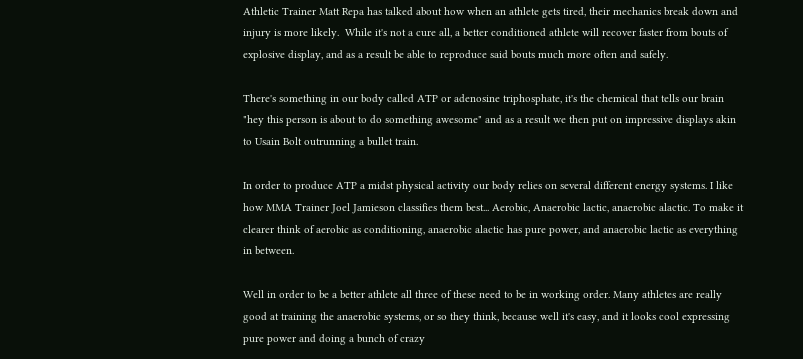Athletic Trainer Matt Repa has talked about how when an athlete gets tired, their mechanics break down and injury is more likely.  While it's not a cure all, a better conditioned athlete will recover faster from bouts of explosive display, and as a result be able to reproduce said bouts much more often and safely.

There's something in our body called ATP or adenosine triphosphate, it's the chemical that tells our brain "hey this person is about to do something awesome" and as a result we then put on impressive displays akin to Usain Bolt outrunning a bullet train.

In order to produce ATP a midst physical activity our body relies on several different energy systems. I like how MMA Trainer Joel Jamieson classifies them best... Aerobic, Anaerobic lactic, anaerobic alactic. To make it clearer think of aerobic as conditioning, anaerobic alactic has pure power, and anaerobic lactic as everything in between.

Well in order to be a better athlete all three of these need to be in working order. Many athletes are really good at training the anaerobic systems, or so they think, because well it's easy, and it looks cool expressing pure power and doing a bunch of crazy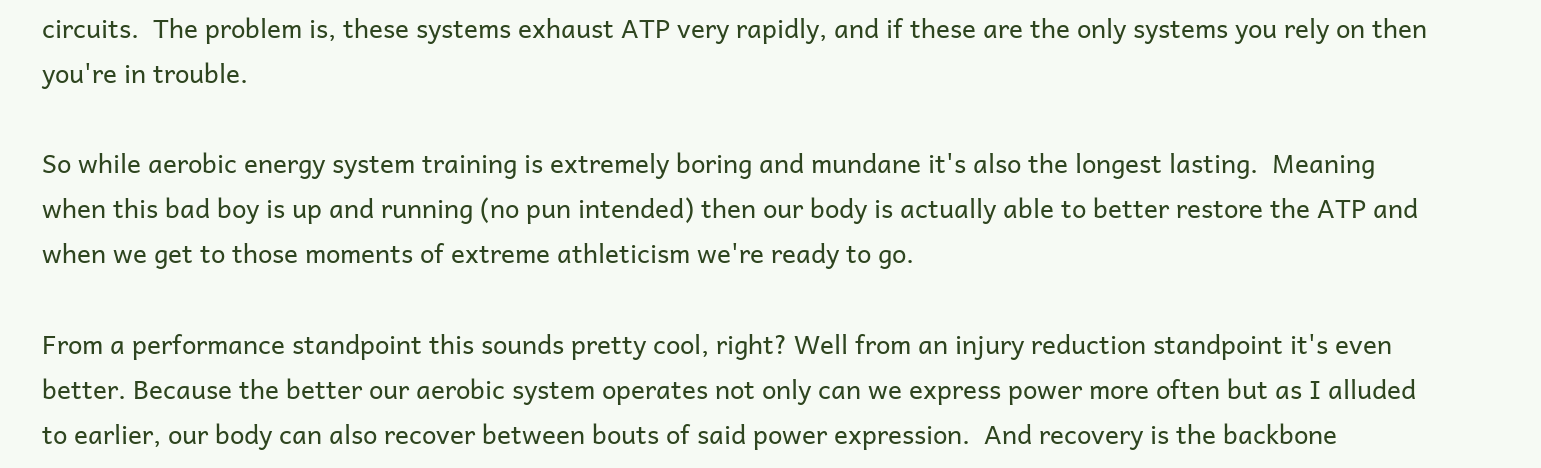circuits.  The problem is, these systems exhaust ATP very rapidly, and if these are the only systems you rely on then you're in trouble.

So while aerobic energy system training is extremely boring and mundane it's also the longest lasting.  Meaning when this bad boy is up and running (no pun intended) then our body is actually able to better restore the ATP and when we get to those moments of extreme athleticism we're ready to go.

From a performance standpoint this sounds pretty cool, right? Well from an injury reduction standpoint it's even better. Because the better our aerobic system operates not only can we express power more often but as I alluded to earlier, our body can also recover between bouts of said power expression.  And recovery is the backbone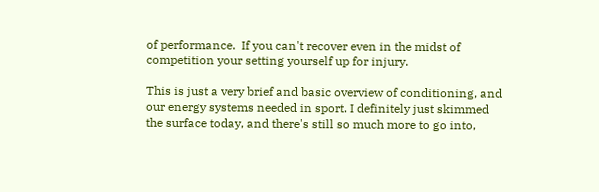of performance.  If you can't recover even in the midst of competition your setting yourself up for injury.

This is just a very brief and basic overview of conditioning, and our energy systems needed in sport. I definitely just skimmed the surface today, and there's still so much more to go into,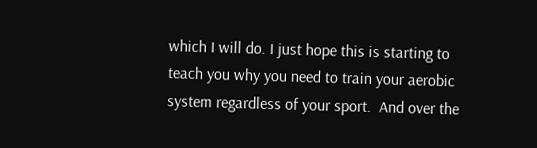which I will do. I just hope this is starting to teach you why you need to train your aerobic system regardless of your sport.  And over the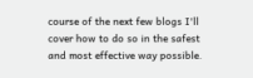course of the next few blogs I'll cover how to do so in the safest and most effective way possible.